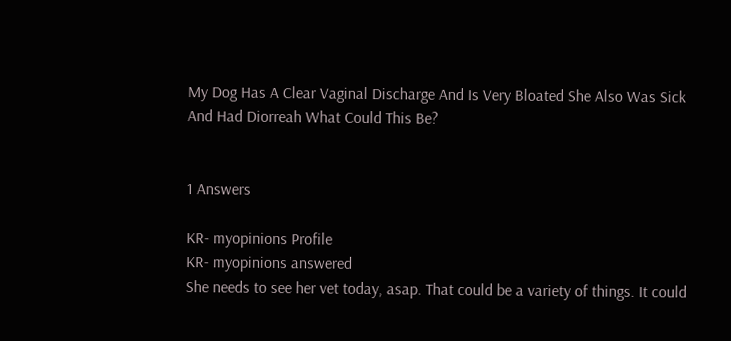My Dog Has A Clear Vaginal Discharge And Is Very Bloated She Also Was Sick And Had Diorreah What Could This Be?


1 Answers

KR- myopinions Profile
KR- myopinions answered
She needs to see her vet today, asap. That could be a variety of things. It could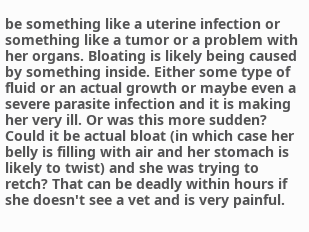be something like a uterine infection or something like a tumor or a problem with her organs. Bloating is likely being caused by something inside. Either some type of fluid or an actual growth or maybe even a severe parasite infection and it is making her very ill. Or was this more sudden? Could it be actual bloat (in which case her belly is filling with air and her stomach is likely to twist) and she was trying to retch? That can be deadly within hours if she doesn't see a vet and is very painful.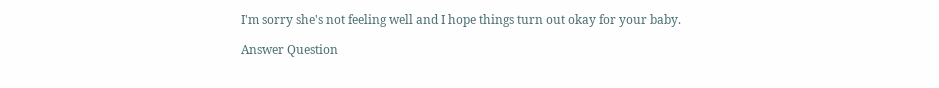I'm sorry she's not feeling well and I hope things turn out okay for your baby.

Answer Question